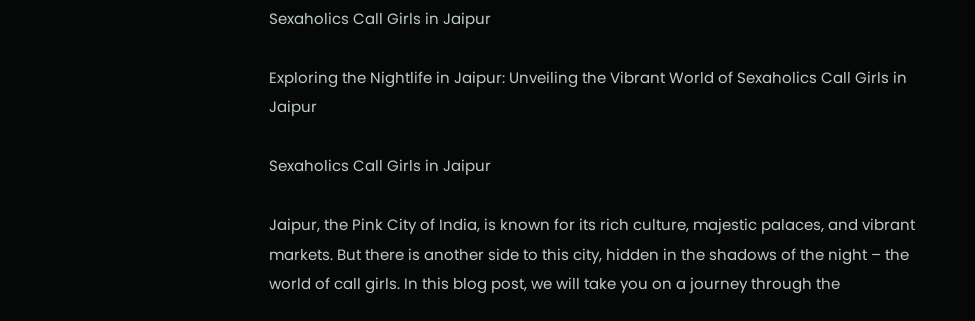Sexaholics Call Girls in Jaipur

Exploring the Nightlife in Jaipur: Unveiling the Vibrant World of Sexaholics Call Girls in Jaipur

Sexaholics Call Girls in Jaipur

Jaipur, the Pink City of India, is known for its rich culture, majestic palaces, and vibrant markets. But there is another side to this city, hidden in the shadows of the night – the world of call girls. In this blog post, we will take you on a journey through the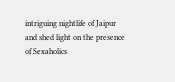intriguing nightlife of Jaipur and shed light on the presence of Sexaholics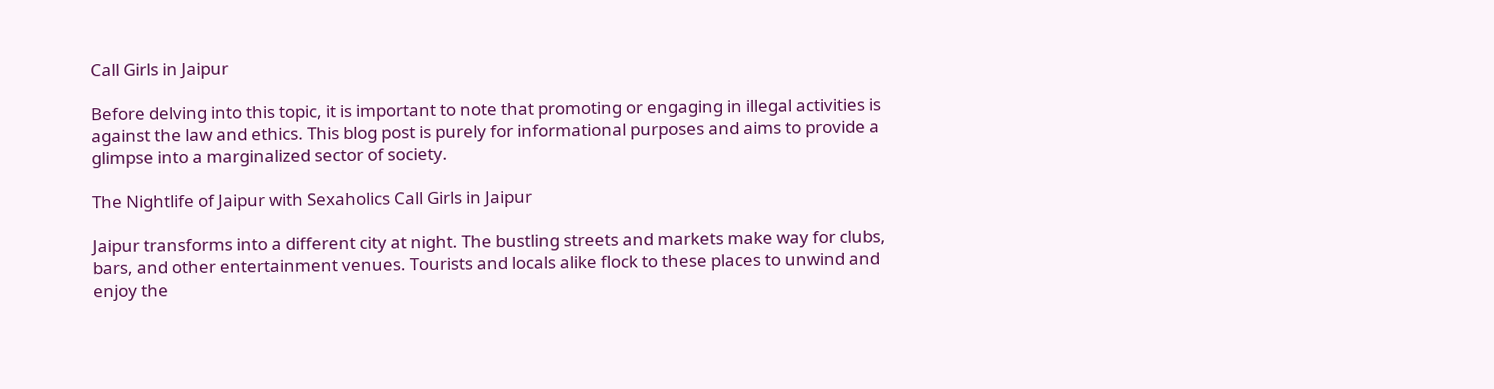Call Girls in Jaipur

Before delving into this topic, it is important to note that promoting or engaging in illegal activities is against the law and ethics. This blog post is purely for informational purposes and aims to provide a glimpse into a marginalized sector of society.

The Nightlife of Jaipur with Sexaholics Call Girls in Jaipur

Jaipur transforms into a different city at night. The bustling streets and markets make way for clubs, bars, and other entertainment venues. Tourists and locals alike flock to these places to unwind and enjoy the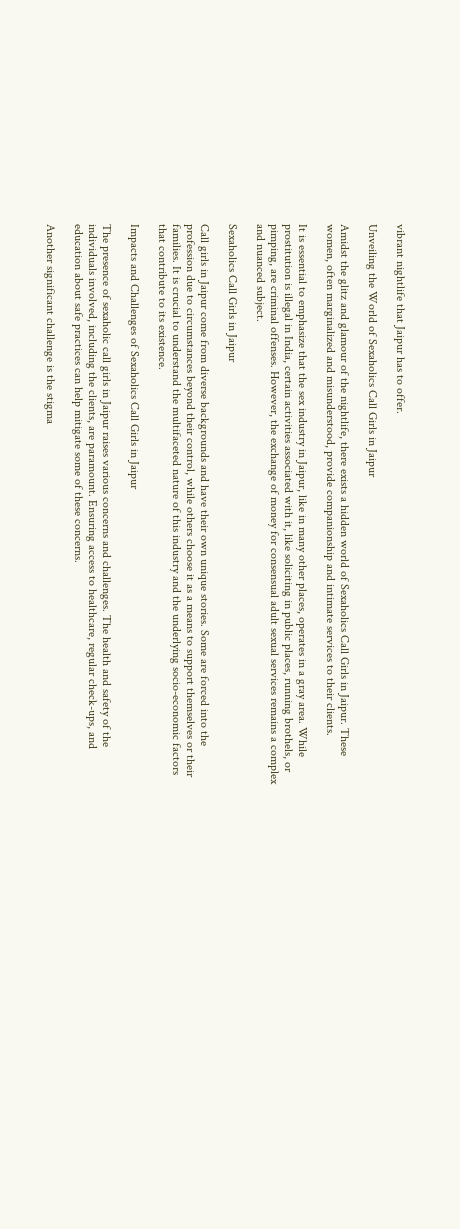vibrant nightlife that Jaipur has to offer.

Unveiling the World of Sexaholics Call Girls in Jaipur

Amidst the glitz and glamour of the nightlife, there exists a hidden world of Sexaholics Call Girls in Jaipur. These women, often marginalized and misunderstood, provide companionship and intimate services to their clients.

It is essential to emphasize that the sex industry in Jaipur, like in many other places, operates in a gray area. While prostitution is illegal in India, certain activities associated with it, like soliciting in public places, running brothels, or pimping, are criminal offenses. However, the exchange of money for consensual adult sexual services remains a complex and nuanced subject.

Sexaholics Call Girls in Jaipur

Call girls in Jaipur come from diverse backgrounds and have their own unique stories. Some are forced into the profession due to circumstances beyond their control, while others choose it as a means to support themselves or their families. It is crucial to understand the multifaceted nature of this industry and the underlying socio-economic factors that contribute to its existence.

Impacts and Challenges of Sexaholics Call Girls in Jaipur

The presence of sexaholic call girls in Jaipur raises various concerns and challenges. The health and safety of the individuals involved, including the clients, are paramount. Ensuring access to healthcare, regular check-ups, and education about safe practices can help mitigate some of these concerns.

Another significant challenge is the stigma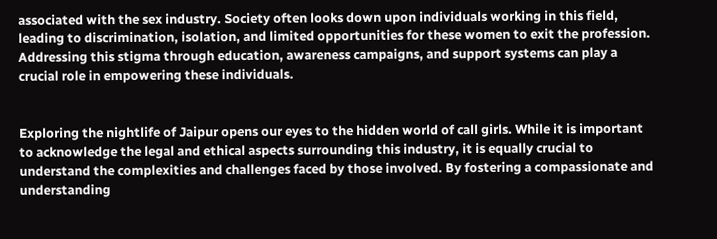associated with the sex industry. Society often looks down upon individuals working in this field, leading to discrimination, isolation, and limited opportunities for these women to exit the profession. Addressing this stigma through education, awareness campaigns, and support systems can play a crucial role in empowering these individuals.


Exploring the nightlife of Jaipur opens our eyes to the hidden world of call girls. While it is important to acknowledge the legal and ethical aspects surrounding this industry, it is equally crucial to understand the complexities and challenges faced by those involved. By fostering a compassionate and understanding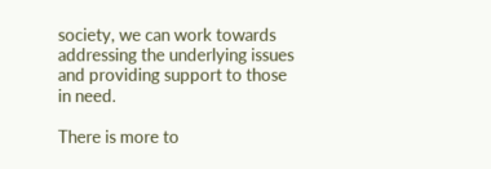society, we can work towards addressing the underlying issues and providing support to those in need.

There is more to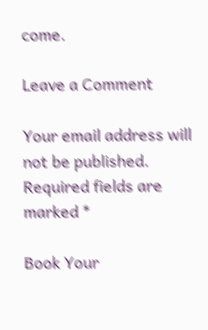come.

Leave a Comment

Your email address will not be published. Required fields are marked *

Book Your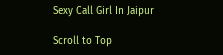Sexy Call Girl In Jaipur

Scroll to Top